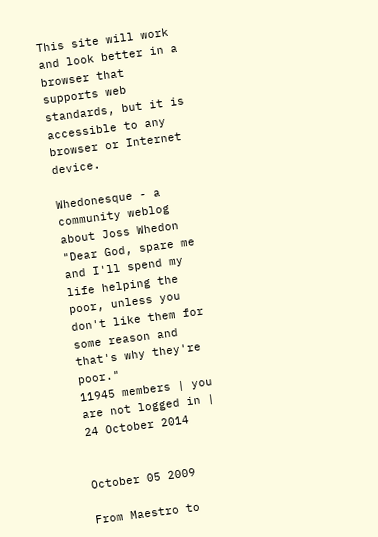This site will work and look better in a browser that supports web standards, but it is accessible to any browser or Internet device.

Whedonesque - a community weblog about Joss Whedon
"Dear God, spare me and I'll spend my life helping the poor, unless you don't like them for some reason and that's why they're poor."
11945 members | you are not logged in | 24 October 2014


October 05 2009

From Maestro to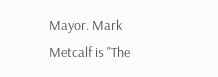Mayor. Mark Metcalf is "The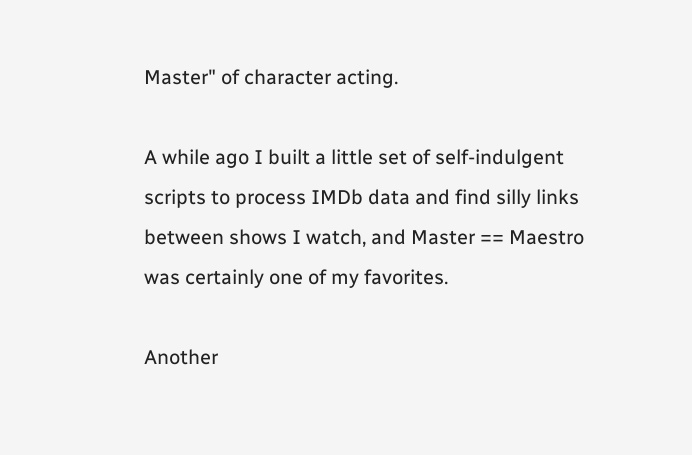Master" of character acting.

A while ago I built a little set of self-indulgent scripts to process IMDb data and find silly links between shows I watch, and Master == Maestro was certainly one of my favorites.

Another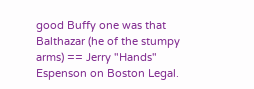good Buffy one was that Balthazar (he of the stumpy arms) == Jerry "Hands" Espenson on Boston Legal.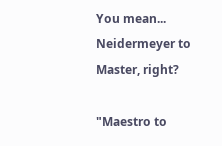You mean... Neidermeyer to Master, right?

"Maestro to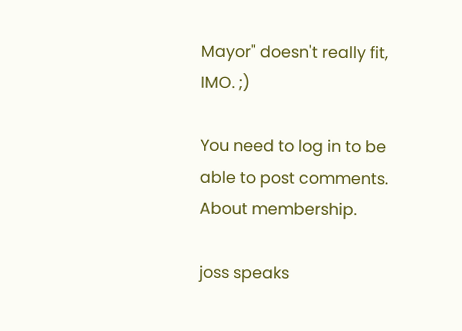Mayor" doesn't really fit, IMO. ;)

You need to log in to be able to post comments.
About membership.

joss speaks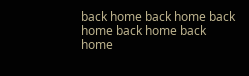back home back home back home back home back home